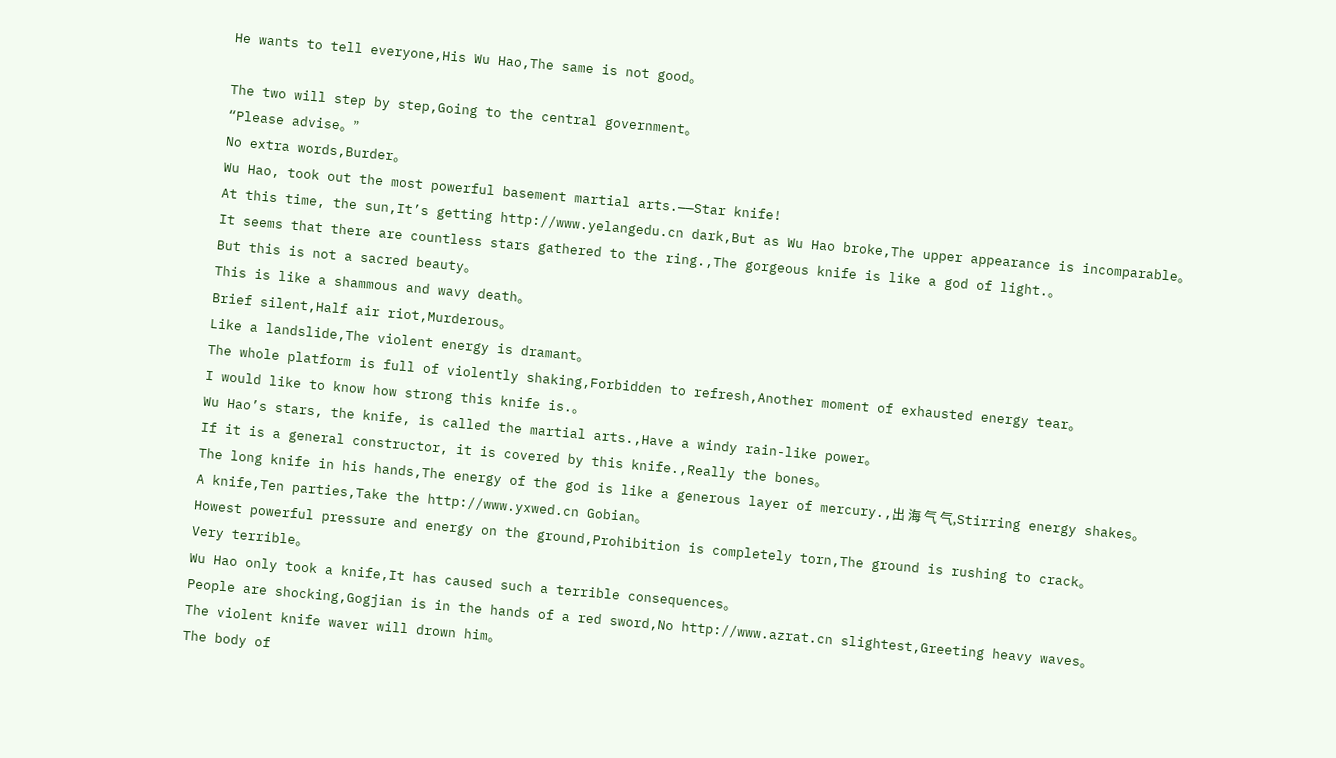He wants to tell everyone,His Wu Hao,The same is not good。

The two will step by step,Going to the central government。
“Please advise。”
No extra words,Burder。
Wu Hao, took out the most powerful basement martial arts.——Star knife!
At this time, the sun,It’s getting http://www.yelangedu.cn dark,But as Wu Hao broke,The upper appearance is incomparable。
It seems that there are countless stars gathered to the ring.,The gorgeous knife is like a god of light.。
But this is not a sacred beauty。
This is like a shammous and wavy death。
Brief silent,Half air riot,Murderous。
Like a landslide,The violent energy is dramant。
The whole platform is full of violently shaking,Forbidden to refresh,Another moment of exhausted energy tear。
I would like to know how strong this knife is.。
Wu Hao’s stars, the knife, is called the martial arts.,Have a windy rain-like power。
If it is a general constructor, it is covered by this knife.,Really the bones。
The long knife in his hands,The energy of the god is like a generous layer of mercury.,出 海 气 气,Stirring energy shakes。
A knife,Ten parties,Take the http://www.yxwed.cn Gobian。
Howest powerful pressure and energy on the ground,Prohibition is completely torn,The ground is rushing to crack。
Very terrible。
Wu Hao only took a knife,It has caused such a terrible consequences。
People are shocking,Gogjian is in the hands of a red sword,No http://www.azrat.cn slightest,Greeting heavy waves。
The violent knife waver will drown him。
The body of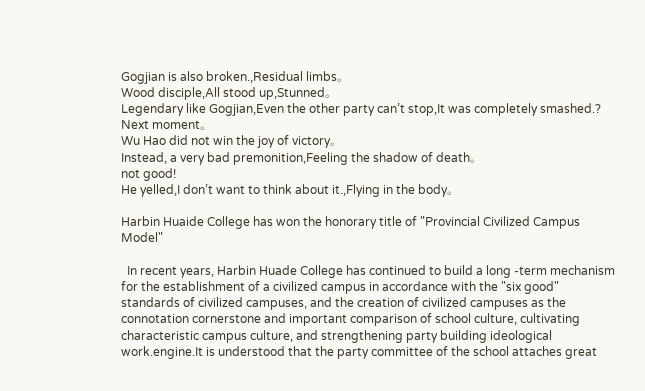Gogjian is also broken.,Residual limbs。
Wood disciple,All stood up,Stunned。
Legendary like Gogjian,Even the other party can’t stop,It was completely smashed.?
Next moment。
Wu Hao did not win the joy of victory。
Instead, a very bad premonition,Feeling the shadow of death。
not good!
He yelled,I don’t want to think about it.,Flying in the body。

Harbin Huaide College has won the honorary title of "Provincial Civilized Campus Model"

  In recent years, Harbin Huade College has continued to build a long -term mechanism for the establishment of a civilized campus in accordance with the "six good" standards of civilized campuses, and the creation of civilized campuses as the connotation cornerstone and important comparison of school culture, cultivating characteristic campus culture, and strengthening party building ideological work.engine.It is understood that the party committee of the school attaches great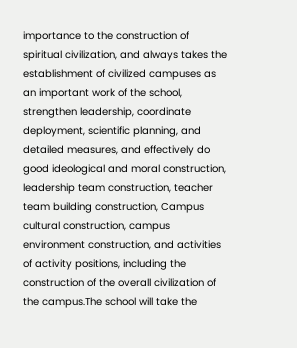importance to the construction of spiritual civilization, and always takes the establishment of civilized campuses as an important work of the school, strengthen leadership, coordinate deployment, scientific planning, and detailed measures, and effectively do good ideological and moral construction, leadership team construction, teacher team building construction, Campus cultural construction, campus environment construction, and activities of activity positions, including the construction of the overall civilization of the campus.The school will take the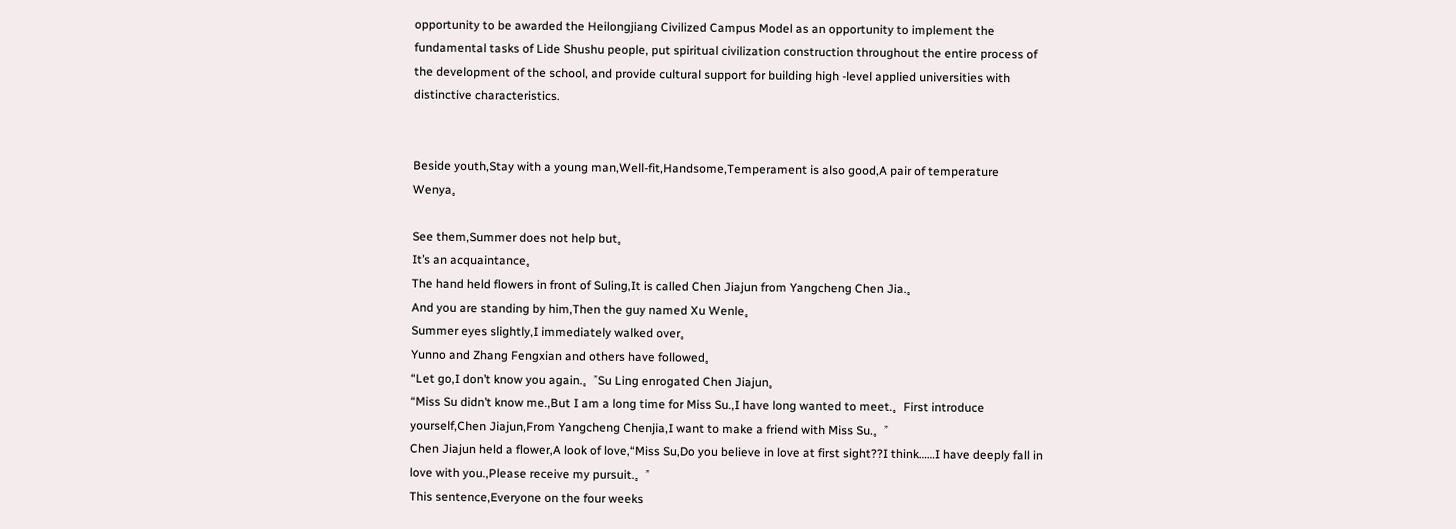opportunity to be awarded the Heilongjiang Civilized Campus Model as an opportunity to implement the fundamental tasks of Lide Shushu people, put spiritual civilization construction throughout the entire process of the development of the school, and provide cultural support for building high -level applied universities with distinctive characteristics.


Beside youth,Stay with a young man,Well-fit,Handsome,Temperament is also good,A pair of temperature Wenya。

See them,Summer does not help but。
It’s an acquaintance。
The hand held flowers in front of Suling,It is called Chen Jiajun from Yangcheng Chen Jia.。
And you are standing by him,Then the guy named Xu Wenle。
Summer eyes slightly,I immediately walked over。
Yunno and Zhang Fengxian and others have followed。
“Let go,I don’t know you again.。”Su Ling enrogated Chen Jiajun。
“Miss Su didn’t know me.,But I am a long time for Miss Su.,I have long wanted to meet.。First introduce yourself,Chen Jiajun,From Yangcheng Chenjia,I want to make a friend with Miss Su.。”
Chen Jiajun held a flower,A look of love,“Miss Su,Do you believe in love at first sight??I think……I have deeply fall in love with you.,Please receive my pursuit.。”
This sentence,Everyone on the four weeks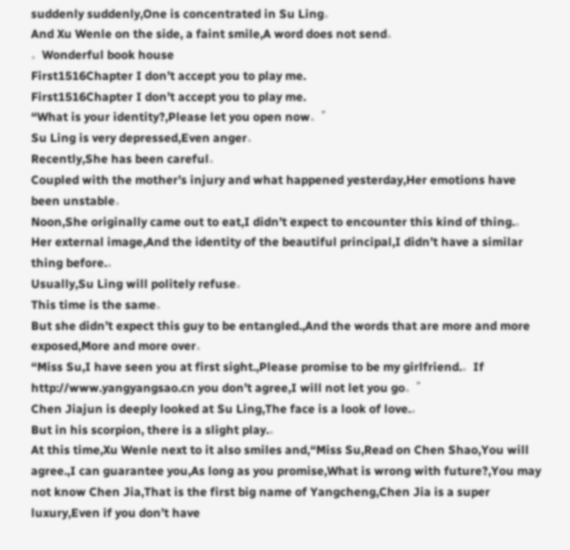suddenly suddenly,One is concentrated in Su Ling。
And Xu Wenle on the side, a faint smile,A word does not send。
。Wonderful book house
First1516Chapter I don’t accept you to play me.
First1516Chapter I don’t accept you to play me.
“What is your identity?,Please let you open now。”
Su Ling is very depressed,Even anger。
Recently,She has been careful。
Coupled with the mother’s injury and what happened yesterday,Her emotions have been unstable。
Noon,She originally came out to eat,I didn’t expect to encounter this kind of thing.。
Her external image,And the identity of the beautiful principal,I didn’t have a similar thing before.。
Usually,Su Ling will politely refuse。
This time is the same。
But she didn’t expect this guy to be entangled.,And the words that are more and more exposed,More and more over。
“Miss Su,I have seen you at first sight.,Please promise to be my girlfriend.。If http://www.yangyangsao.cn you don’t agree,I will not let you go。”
Chen Jiajun is deeply looked at Su Ling,The face is a look of love.。
But in his scorpion, there is a slight play.。
At this time,Xu Wenle next to it also smiles and,“Miss Su,Read on Chen Shao,You will agree.,I can guarantee you,As long as you promise,What is wrong with future?,You may not know Chen Jia,That is the first big name of Yangcheng,Chen Jia is a super luxury,Even if you don’t have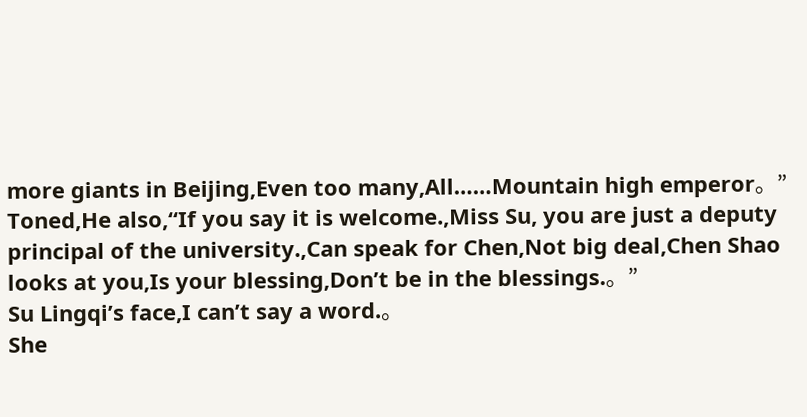more giants in Beijing,Even too many,All……Mountain high emperor。”
Toned,He also,“If you say it is welcome.,Miss Su, you are just a deputy principal of the university.,Can speak for Chen,Not big deal,Chen Shao looks at you,Is your blessing,Don’t be in the blessings.。”
Su Lingqi’s face,I can’t say a word.。
She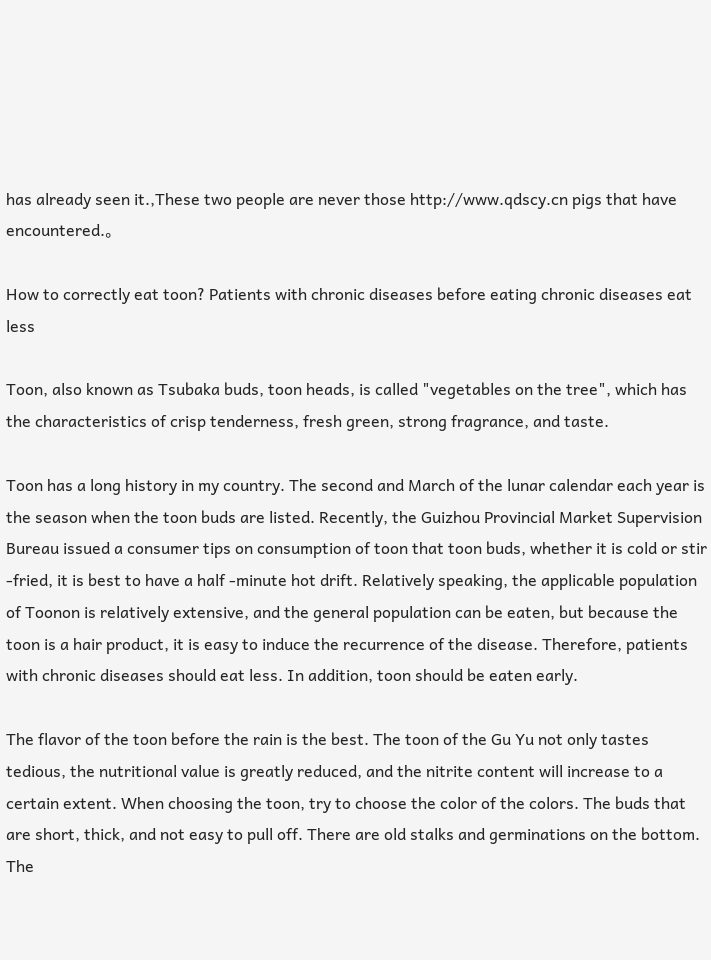has already seen it.,These two people are never those http://www.qdscy.cn pigs that have encountered.。

How to correctly eat toon? Patients with chronic diseases before eating chronic diseases eat less

Toon, also known as Tsubaka buds, toon heads, is called "vegetables on the tree", which has the characteristics of crisp tenderness, fresh green, strong fragrance, and taste.

Toon has a long history in my country. The second and March of the lunar calendar each year is the season when the toon buds are listed. Recently, the Guizhou Provincial Market Supervision Bureau issued a consumer tips on consumption of toon that toon buds, whether it is cold or stir -fried, it is best to have a half -minute hot drift. Relatively speaking, the applicable population of Toonon is relatively extensive, and the general population can be eaten, but because the toon is a hair product, it is easy to induce the recurrence of the disease. Therefore, patients with chronic diseases should eat less. In addition, toon should be eaten early.

The flavor of the toon before the rain is the best. The toon of the Gu Yu not only tastes tedious, the nutritional value is greatly reduced, and the nitrite content will increase to a certain extent. When choosing the toon, try to choose the color of the colors. The buds that are short, thick, and not easy to pull off. There are old stalks and germinations on the bottom. The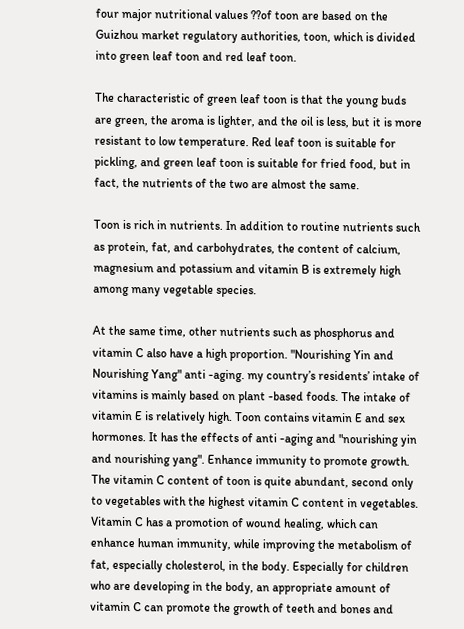four major nutritional values ??of toon are based on the Guizhou market regulatory authorities, toon, which is divided into green leaf toon and red leaf toon.

The characteristic of green leaf toon is that the young buds are green, the aroma is lighter, and the oil is less, but it is more resistant to low temperature. Red leaf toon is suitable for pickling, and green leaf toon is suitable for fried food, but in fact, the nutrients of the two are almost the same.

Toon is rich in nutrients. In addition to routine nutrients such as protein, fat, and carbohydrates, the content of calcium, magnesium and potassium and vitamin B is extremely high among many vegetable species.

At the same time, other nutrients such as phosphorus and vitamin C also have a high proportion. "Nourishing Yin and Nourishing Yang" anti -aging. my country’s residents’ intake of vitamins is mainly based on plant -based foods. The intake of vitamin E is relatively high. Toon contains vitamin E and sex hormones. It has the effects of anti -aging and "nourishing yin and nourishing yang". Enhance immunity to promote growth. The vitamin C content of toon is quite abundant, second only to vegetables with the highest vitamin C content in vegetables. Vitamin C has a promotion of wound healing, which can enhance human immunity, while improving the metabolism of fat, especially cholesterol, in the body. Especially for children who are developing in the body, an appropriate amount of vitamin C can promote the growth of teeth and bones and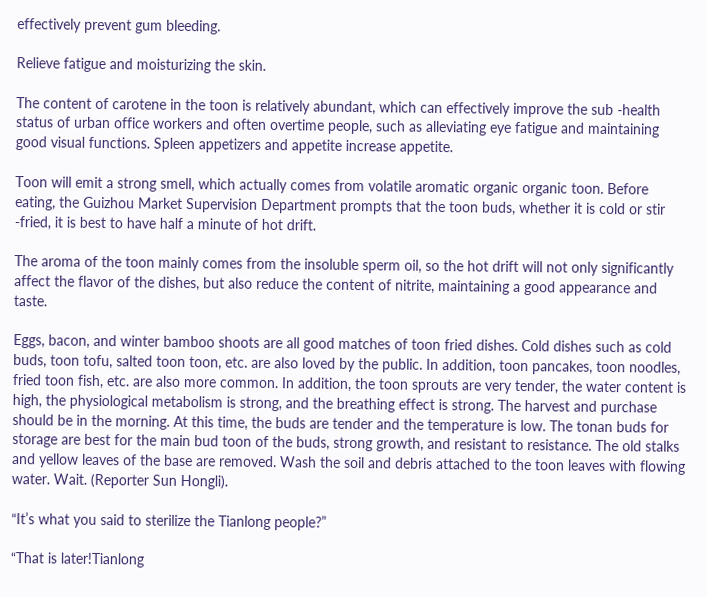effectively prevent gum bleeding.

Relieve fatigue and moisturizing the skin.

The content of carotene in the toon is relatively abundant, which can effectively improve the sub -health status of urban office workers and often overtime people, such as alleviating eye fatigue and maintaining good visual functions. Spleen appetizers and appetite increase appetite.

Toon will emit a strong smell, which actually comes from volatile aromatic organic organic toon. Before eating, the Guizhou Market Supervision Department prompts that the toon buds, whether it is cold or stir -fried, it is best to have half a minute of hot drift.

The aroma of the toon mainly comes from the insoluble sperm oil, so the hot drift will not only significantly affect the flavor of the dishes, but also reduce the content of nitrite, maintaining a good appearance and taste.

Eggs, bacon, and winter bamboo shoots are all good matches of toon fried dishes. Cold dishes such as cold buds, toon tofu, salted toon toon, etc. are also loved by the public. In addition, toon pancakes, toon noodles, fried toon fish, etc. are also more common. In addition, the toon sprouts are very tender, the water content is high, the physiological metabolism is strong, and the breathing effect is strong. The harvest and purchase should be in the morning. At this time, the buds are tender and the temperature is low. The tonan buds for storage are best for the main bud toon of the buds, strong growth, and resistant to resistance. The old stalks and yellow leaves of the base are removed. Wash the soil and debris attached to the toon leaves with flowing water. Wait. (Reporter Sun Hongli).

“It’s what you said to sterilize the Tianlong people?”

“That is later!Tianlong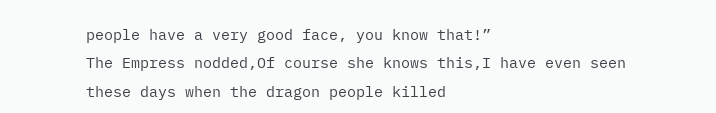people have a very good face, you know that!”
The Empress nodded,Of course she knows this,I have even seen these days when the dragon people killed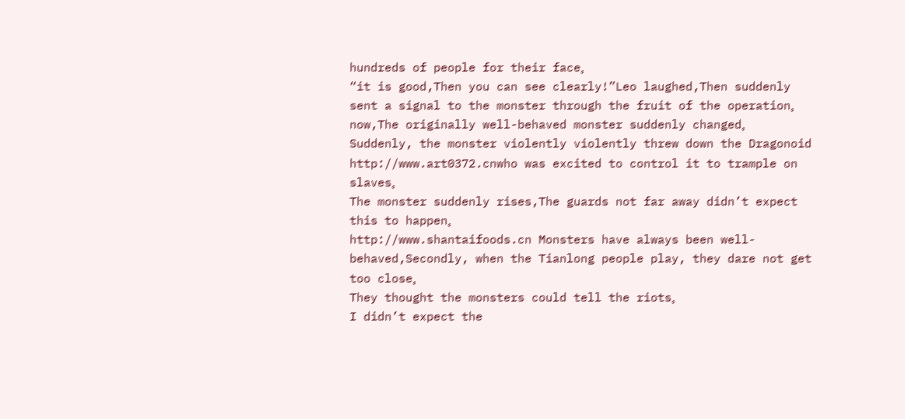hundreds of people for their face。
“it is good,Then you can see clearly!”Leo laughed,Then suddenly sent a signal to the monster through the fruit of the operation。
now,The originally well-behaved monster suddenly changed。
Suddenly, the monster violently violently threw down the Dragonoid http://www.art0372.cnwho was excited to control it to trample on slaves。
The monster suddenly rises,The guards not far away didn’t expect this to happen。
http://www.shantaifoods.cn Monsters have always been well-behaved,Secondly, when the Tianlong people play, they dare not get too close。
They thought the monsters could tell the riots。
I didn’t expect the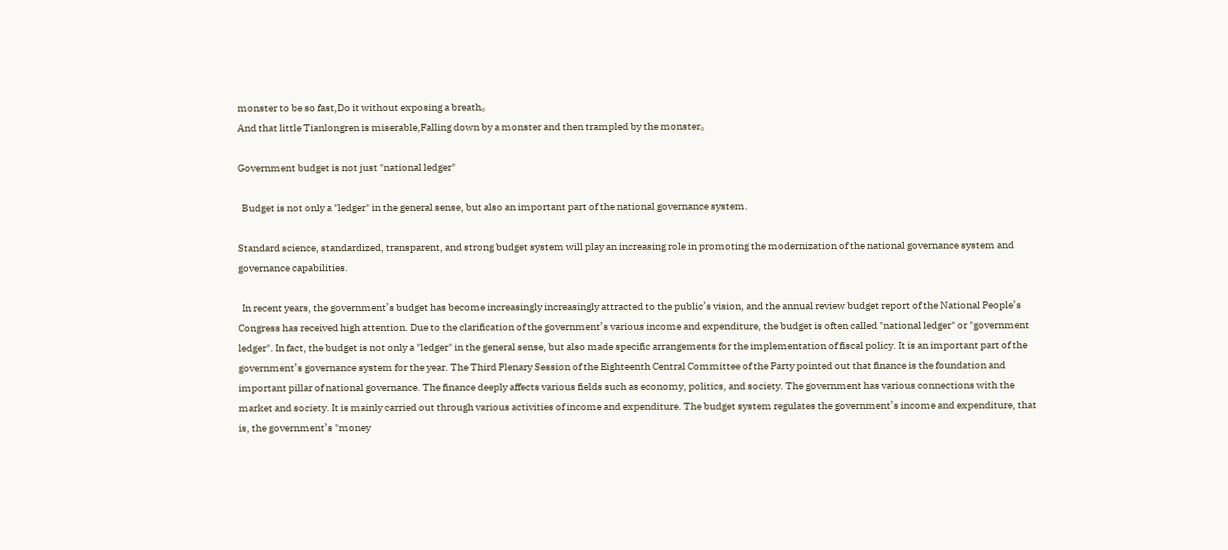monster to be so fast,Do it without exposing a breath。
And that little Tianlongren is miserable,Falling down by a monster and then trampled by the monster。

Government budget is not just "national ledger"

  Budget is not only a "ledger" in the general sense, but also an important part of the national governance system.

Standard science, standardized, transparent, and strong budget system will play an increasing role in promoting the modernization of the national governance system and governance capabilities.

  In recent years, the government’s budget has become increasingly increasingly attracted to the public’s vision, and the annual review budget report of the National People’s Congress has received high attention. Due to the clarification of the government’s various income and expenditure, the budget is often called "national ledger" or "government ledger". In fact, the budget is not only a "ledger" in the general sense, but also made specific arrangements for the implementation of fiscal policy. It is an important part of the government’s governance system for the year. The Third Plenary Session of the Eighteenth Central Committee of the Party pointed out that finance is the foundation and important pillar of national governance. The finance deeply affects various fields such as economy, politics, and society. The government has various connections with the market and society. It is mainly carried out through various activities of income and expenditure. The budget system regulates the government’s income and expenditure, that is, the government’s "money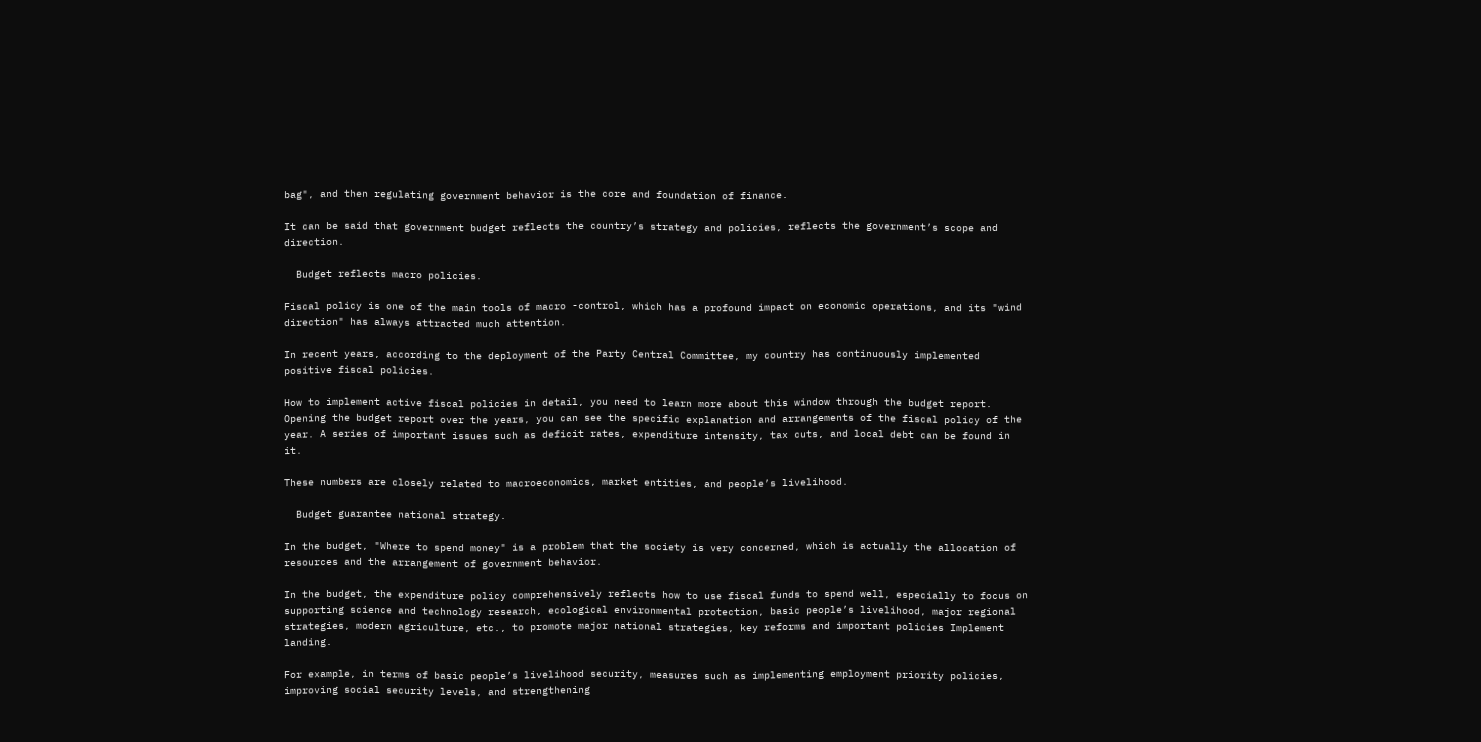bag", and then regulating government behavior is the core and foundation of finance.

It can be said that government budget reflects the country’s strategy and policies, reflects the government’s scope and direction.

  Budget reflects macro policies.

Fiscal policy is one of the main tools of macro -control, which has a profound impact on economic operations, and its "wind direction" has always attracted much attention.

In recent years, according to the deployment of the Party Central Committee, my country has continuously implemented positive fiscal policies.

How to implement active fiscal policies in detail, you need to learn more about this window through the budget report. Opening the budget report over the years, you can see the specific explanation and arrangements of the fiscal policy of the year. A series of important issues such as deficit rates, expenditure intensity, tax cuts, and local debt can be found in it.

These numbers are closely related to macroeconomics, market entities, and people’s livelihood.

  Budget guarantee national strategy.

In the budget, "Where to spend money" is a problem that the society is very concerned, which is actually the allocation of resources and the arrangement of government behavior.

In the budget, the expenditure policy comprehensively reflects how to use fiscal funds to spend well, especially to focus on supporting science and technology research, ecological environmental protection, basic people’s livelihood, major regional strategies, modern agriculture, etc., to promote major national strategies, key reforms and important policies Implement landing.

For example, in terms of basic people’s livelihood security, measures such as implementing employment priority policies, improving social security levels, and strengthening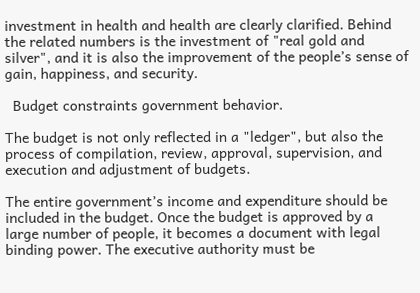investment in health and health are clearly clarified. Behind the related numbers is the investment of "real gold and silver", and it is also the improvement of the people’s sense of gain, happiness, and security.

  Budget constraints government behavior.

The budget is not only reflected in a "ledger", but also the process of compilation, review, approval, supervision, and execution and adjustment of budgets.

The entire government’s income and expenditure should be included in the budget. Once the budget is approved by a large number of people, it becomes a document with legal binding power. The executive authority must be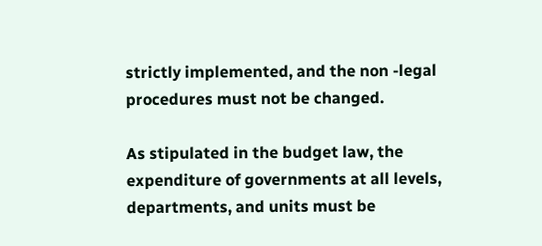strictly implemented, and the non -legal procedures must not be changed.

As stipulated in the budget law, the expenditure of governments at all levels, departments, and units must be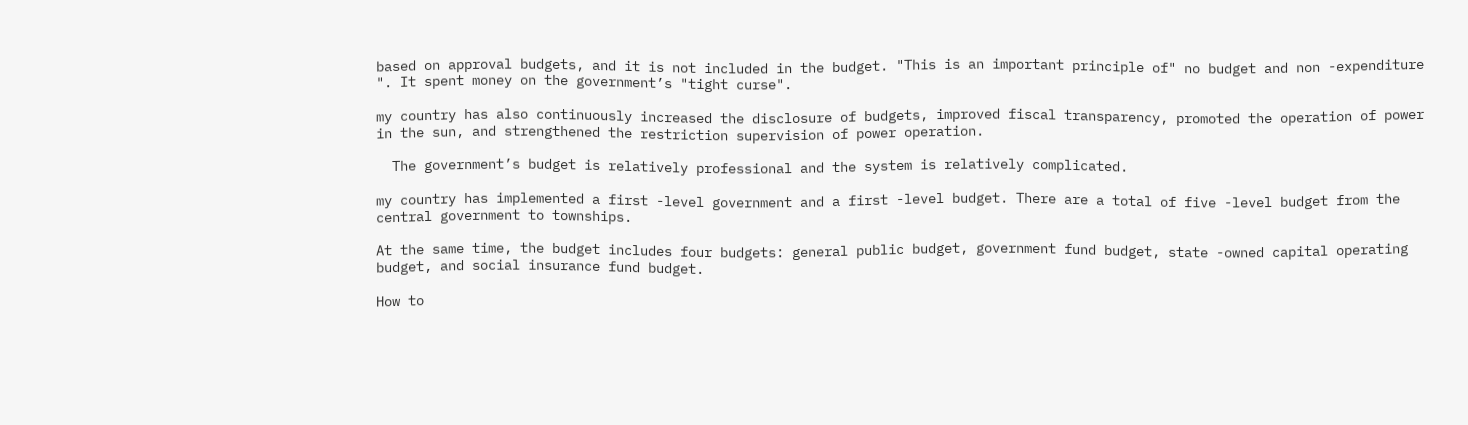based on approval budgets, and it is not included in the budget. "This is an important principle of" no budget and non -expenditure ". It spent money on the government’s "tight curse".

my country has also continuously increased the disclosure of budgets, improved fiscal transparency, promoted the operation of power in the sun, and strengthened the restriction supervision of power operation.

  The government’s budget is relatively professional and the system is relatively complicated.

my country has implemented a first -level government and a first -level budget. There are a total of five -level budget from the central government to townships.

At the same time, the budget includes four budgets: general public budget, government fund budget, state -owned capital operating budget, and social insurance fund budget.

How to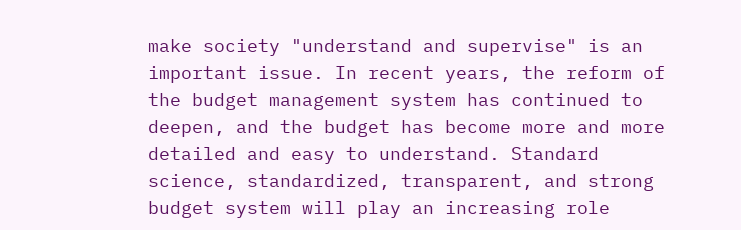make society "understand and supervise" is an important issue. In recent years, the reform of the budget management system has continued to deepen, and the budget has become more and more detailed and easy to understand. Standard science, standardized, transparent, and strong budget system will play an increasing role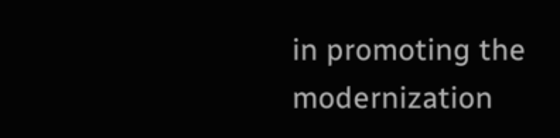in promoting the modernization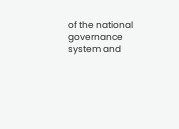of the national governance system and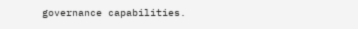governance capabilities.